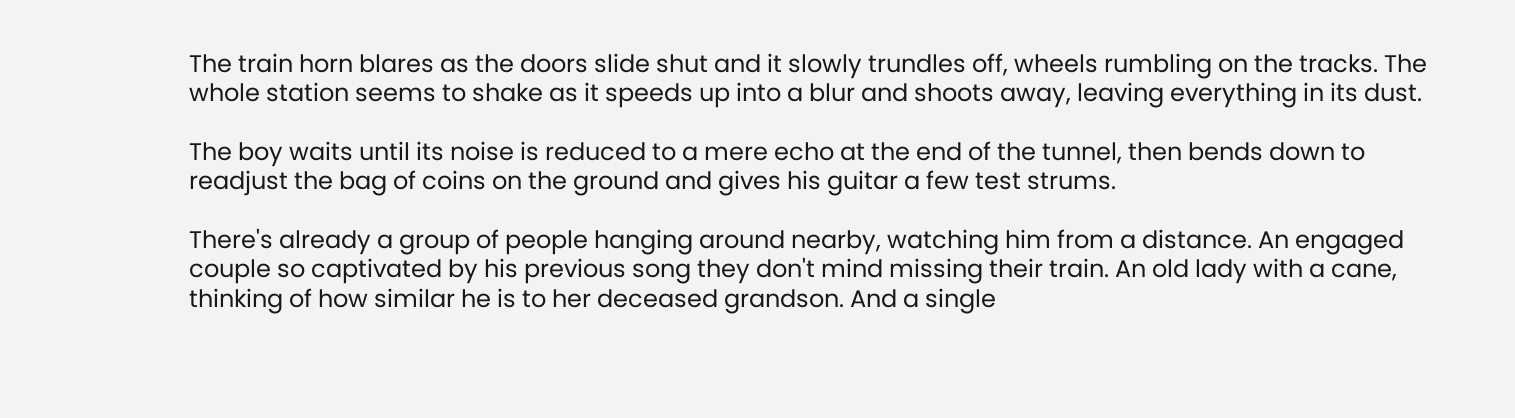The train horn blares as the doors slide shut and it slowly trundles off, wheels rumbling on the tracks. The whole station seems to shake as it speeds up into a blur and shoots away, leaving everything in its dust.

The boy waits until its noise is reduced to a mere echo at the end of the tunnel, then bends down to readjust the bag of coins on the ground and gives his guitar a few test strums.

There's already a group of people hanging around nearby, watching him from a distance. An engaged couple so captivated by his previous song they don't mind missing their train. An old lady with a cane, thinking of how similar he is to her deceased grandson. And a single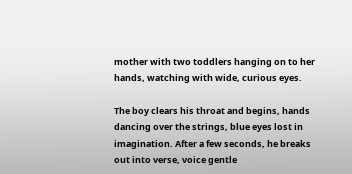mother with two toddlers hanging on to her hands, watching with wide, curious eyes.

The boy clears his throat and begins, hands dancing over the strings, blue eyes lost in imagination. After a few seconds, he breaks out into verse, voice gentle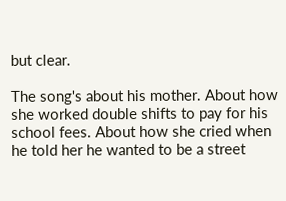but clear.

The song's about his mother. About how she worked double shifts to pay for his school fees. About how she cried when he told her he wanted to be a street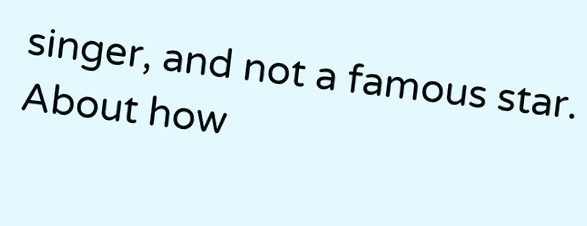singer, and not a famous star. About how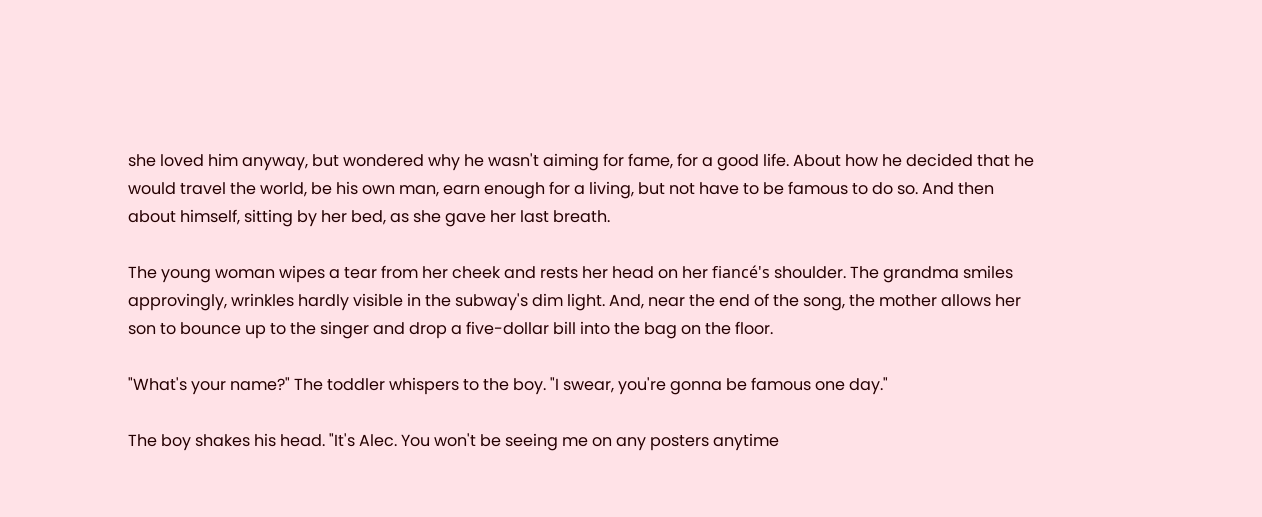she loved him anyway, but wondered why he wasn't aiming for fame, for a good life. About how he decided that he would travel the world, be his own man, earn enough for a living, but not have to be famous to do so. And then about himself, sitting by her bed, as she gave her last breath.

The young woman wipes a tear from her cheek and rests her head on her fiancé's shoulder. The grandma smiles approvingly, wrinkles hardly visible in the subway's dim light. And, near the end of the song, the mother allows her son to bounce up to the singer and drop a five-dollar bill into the bag on the floor.

"What's your name?" The toddler whispers to the boy. "I swear, you're gonna be famous one day."

The boy shakes his head. "It's Alec. You won't be seeing me on any posters anytime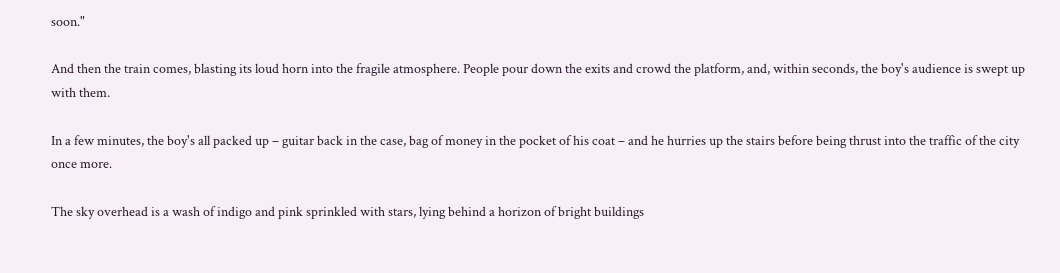soon."

And then the train comes, blasting its loud horn into the fragile atmosphere. People pour down the exits and crowd the platform, and, within seconds, the boy's audience is swept up with them.

In a few minutes, the boy's all packed up – guitar back in the case, bag of money in the pocket of his coat – and he hurries up the stairs before being thrust into the traffic of the city once more.

The sky overhead is a wash of indigo and pink sprinkled with stars, lying behind a horizon of bright buildings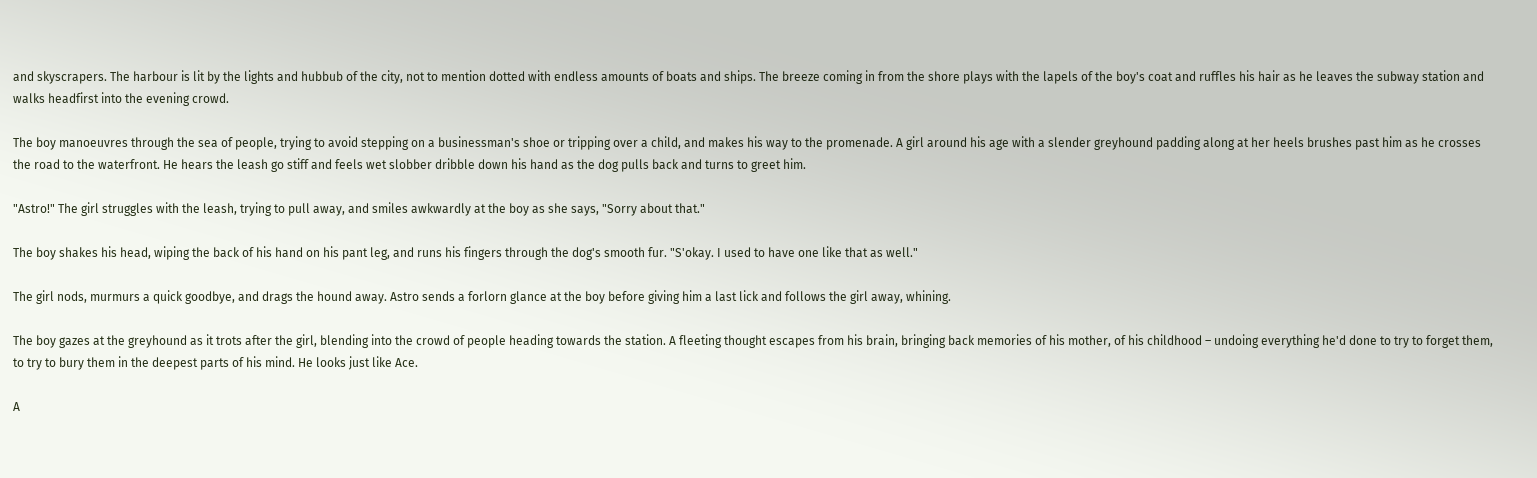and skyscrapers. The harbour is lit by the lights and hubbub of the city, not to mention dotted with endless amounts of boats and ships. The breeze coming in from the shore plays with the lapels of the boy's coat and ruffles his hair as he leaves the subway station and walks headfirst into the evening crowd.

The boy manoeuvres through the sea of people, trying to avoid stepping on a businessman's shoe or tripping over a child, and makes his way to the promenade. A girl around his age with a slender greyhound padding along at her heels brushes past him as he crosses the road to the waterfront. He hears the leash go stiff and feels wet slobber dribble down his hand as the dog pulls back and turns to greet him.

"Astro!" The girl struggles with the leash, trying to pull away, and smiles awkwardly at the boy as she says, "Sorry about that."

The boy shakes his head, wiping the back of his hand on his pant leg, and runs his fingers through the dog's smooth fur. "S'okay. I used to have one like that as well."

The girl nods, murmurs a quick goodbye, and drags the hound away. Astro sends a forlorn glance at the boy before giving him a last lick and follows the girl away, whining.

The boy gazes at the greyhound as it trots after the girl, blending into the crowd of people heading towards the station. A fleeting thought escapes from his brain, bringing back memories of his mother, of his childhood – undoing everything he'd done to try to forget them, to try to bury them in the deepest parts of his mind. He looks just like Ace.

A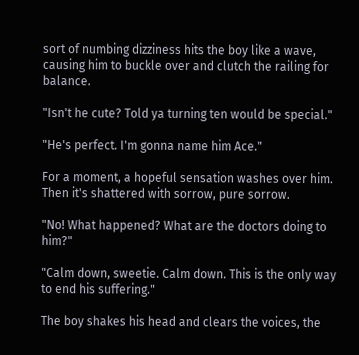sort of numbing dizziness hits the boy like a wave, causing him to buckle over and clutch the railing for balance.

"Isn't he cute? Told ya turning ten would be special."

"He's perfect. I'm gonna name him Ace."

For a moment, a hopeful sensation washes over him. Then it's shattered with sorrow, pure sorrow.

"No! What happened? What are the doctors doing to him?"

"Calm down, sweetie. Calm down. This is the only way to end his suffering."

The boy shakes his head and clears the voices, the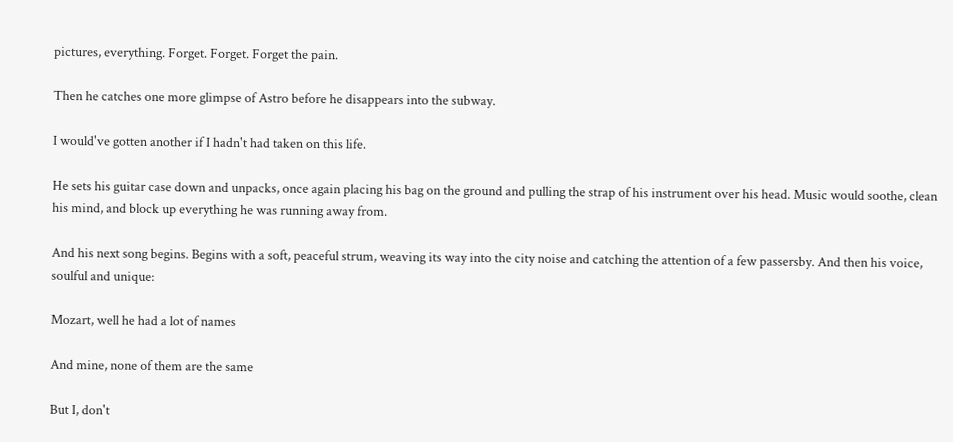pictures, everything. Forget. Forget. Forget the pain.

Then he catches one more glimpse of Astro before he disappears into the subway.

I would've gotten another if I hadn't had taken on this life.

He sets his guitar case down and unpacks, once again placing his bag on the ground and pulling the strap of his instrument over his head. Music would soothe, clean his mind, and block up everything he was running away from.

And his next song begins. Begins with a soft, peaceful strum, weaving its way into the city noise and catching the attention of a few passersby. And then his voice, soulful and unique:

Mozart, well he had a lot of names

And mine, none of them are the same

But I, don't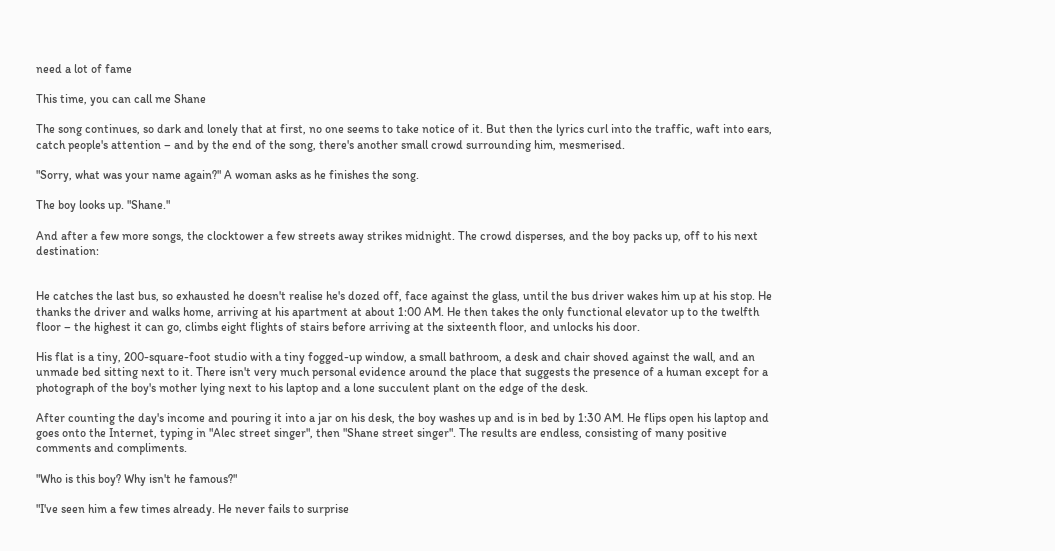need a lot of fame

This time, you can call me Shane

The song continues, so dark and lonely that at first, no one seems to take notice of it. But then the lyrics curl into the traffic, waft into ears, catch people's attention – and by the end of the song, there's another small crowd surrounding him, mesmerised.

"Sorry, what was your name again?" A woman asks as he finishes the song.

The boy looks up. "Shane."

And after a few more songs, the clocktower a few streets away strikes midnight. The crowd disperses, and the boy packs up, off to his next destination:


He catches the last bus, so exhausted he doesn't realise he's dozed off, face against the glass, until the bus driver wakes him up at his stop. He thanks the driver and walks home, arriving at his apartment at about 1:00 AM. He then takes the only functional elevator up to the twelfth floor – the highest it can go, climbs eight flights of stairs before arriving at the sixteenth floor, and unlocks his door.

His flat is a tiny, 200-square-foot studio with a tiny fogged-up window, a small bathroom, a desk and chair shoved against the wall, and an unmade bed sitting next to it. There isn't very much personal evidence around the place that suggests the presence of a human except for a photograph of the boy's mother lying next to his laptop and a lone succulent plant on the edge of the desk.

After counting the day's income and pouring it into a jar on his desk, the boy washes up and is in bed by 1:30 AM. He flips open his laptop and goes onto the Internet, typing in "Alec street singer", then "Shane street singer". The results are endless, consisting of many positive comments and compliments.

"Who is this boy? Why isn't he famous?"

"I've seen him a few times already. He never fails to surprise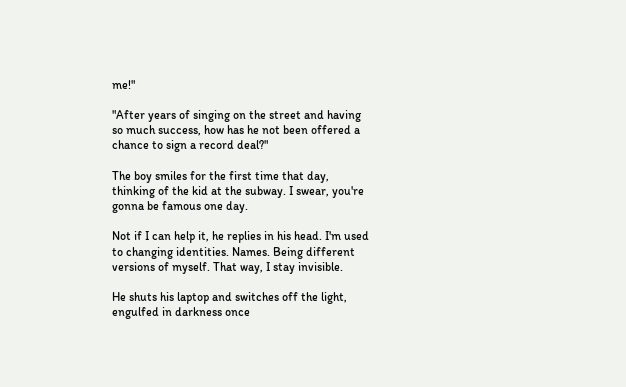me!"

"After years of singing on the street and having so much success, how has he not been offered a chance to sign a record deal?"

The boy smiles for the first time that day, thinking of the kid at the subway. I swear, you're gonna be famous one day.

Not if I can help it, he replies in his head. I'm used to changing identities. Names. Being different versions of myself. That way, I stay invisible.

He shuts his laptop and switches off the light, engulfed in darkness once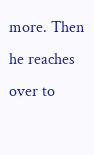more. Then he reaches over to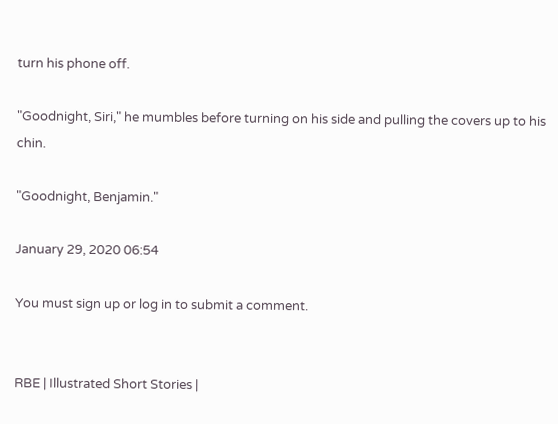turn his phone off.

"Goodnight, Siri," he mumbles before turning on his side and pulling the covers up to his chin.

"Goodnight, Benjamin."

January 29, 2020 06:54

You must sign up or log in to submit a comment.


RBE | Illustrated Short Stories |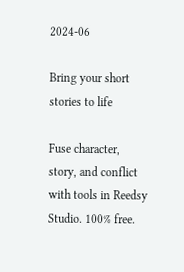2024-06

Bring your short stories to life

Fuse character, story, and conflict with tools in Reedsy Studio. 100% free.